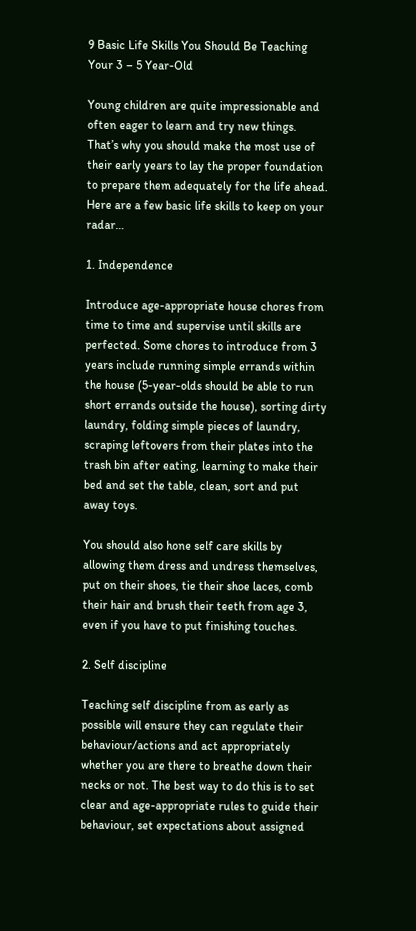9 Basic Life Skills You Should Be Teaching Your 3 – 5 Year-Old

Young children are quite impressionable and often eager to learn and try new things. That’s why you should make the most use of their early years to lay the proper foundation to prepare them adequately for the life ahead. Here are a few basic life skills to keep on your radar…

1. Independence

Introduce age-appropriate house chores from time to time and supervise until skills are perfected. Some chores to introduce from 3 years include running simple errands within the house (5-year-olds should be able to run short errands outside the house), sorting dirty laundry, folding simple pieces of laundry, scraping leftovers from their plates into the trash bin after eating, learning to make their bed and set the table, clean, sort and put away toys.

You should also hone self care skills by allowing them dress and undress themselves, put on their shoes, tie their shoe laces, comb their hair and brush their teeth from age 3, even if you have to put finishing touches.

2. Self discipline

Teaching self discipline from as early as possible will ensure they can regulate their behaviour/actions and act appropriately whether you are there to breathe down their necks or not. The best way to do this is to set clear and age-appropriate rules to guide their behaviour, set expectations about assigned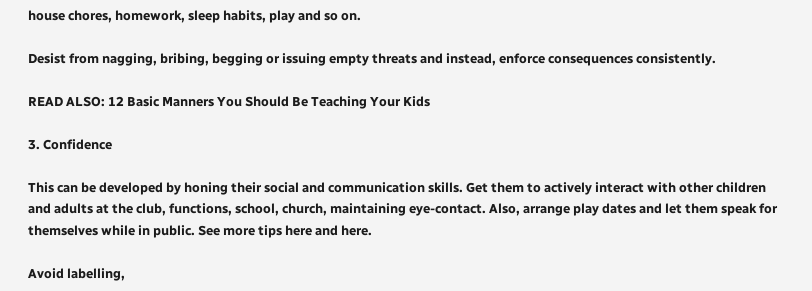house chores, homework, sleep habits, play and so on.

Desist from nagging, bribing, begging or issuing empty threats and instead, enforce consequences consistently.

READ ALSO: 12 Basic Manners You Should Be Teaching Your Kids

3. Confidence

This can be developed by honing their social and communication skills. Get them to actively interact with other children and adults at the club, functions, school, church, maintaining eye-contact. Also, arrange play dates and let them speak for themselves while in public. See more tips here and here.

Avoid labelling,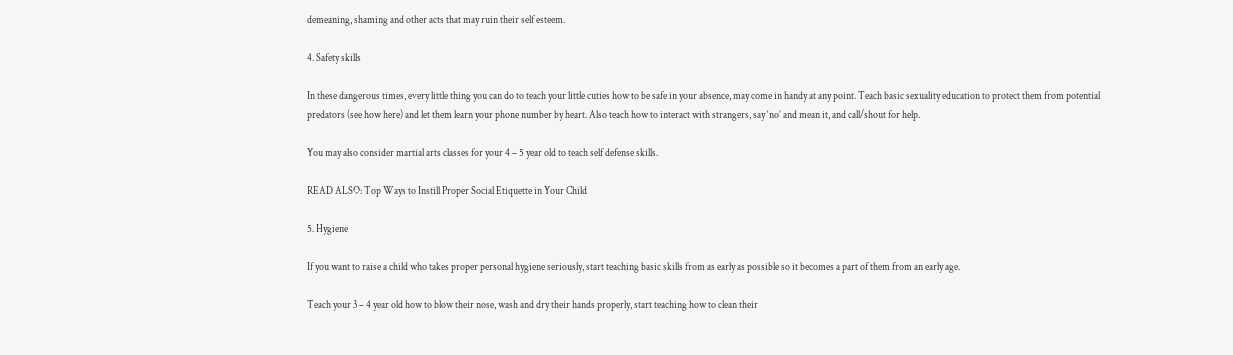demeaning, shaming and other acts that may ruin their self esteem.

4. Safety skills

In these dangerous times, every little thing you can do to teach your little cuties how to be safe in your absence, may come in handy at any point. Teach basic sexuality education to protect them from potential predators (see how here) and let them learn your phone number by heart. Also teach how to interact with strangers, say ‘no’ and mean it, and call/shout for help.

You may also consider martial arts classes for your 4 – 5 year old to teach self defense skills.

READ ALSO: Top Ways to Instill Proper Social Etiquette in Your Child

5. Hygiene

If you want to raise a child who takes proper personal hygiene seriously, start teaching basic skills from as early as possible so it becomes a part of them from an early age.

Teach your 3 – 4 year old how to blow their nose, wash and dry their hands properly, start teaching how to clean their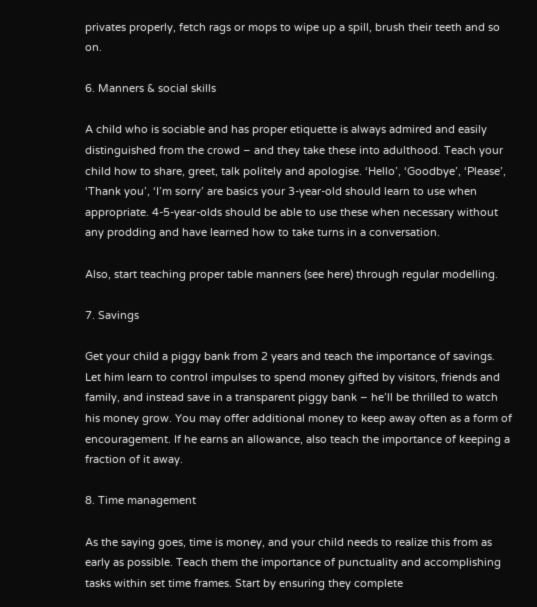privates properly, fetch rags or mops to wipe up a spill, brush their teeth and so on.

6. Manners & social skills

A child who is sociable and has proper etiquette is always admired and easily distinguished from the crowd – and they take these into adulthood. Teach your child how to share, greet, talk politely and apologise. ‘Hello’, ‘Goodbye’, ‘Please’, ‘Thank you’, ‘I’m sorry’ are basics your 3-year-old should learn to use when appropriate. 4-5-year-olds should be able to use these when necessary without any prodding and have learned how to take turns in a conversation.

Also, start teaching proper table manners (see here) through regular modelling.

7. Savings

Get your child a piggy bank from 2 years and teach the importance of savings. Let him learn to control impulses to spend money gifted by visitors, friends and family, and instead save in a transparent piggy bank – he’ll be thrilled to watch his money grow. You may offer additional money to keep away often as a form of encouragement. If he earns an allowance, also teach the importance of keeping a fraction of it away.

8. Time management

As the saying goes, time is money, and your child needs to realize this from as early as possible. Teach them the importance of punctuality and accomplishing tasks within set time frames. Start by ensuring they complete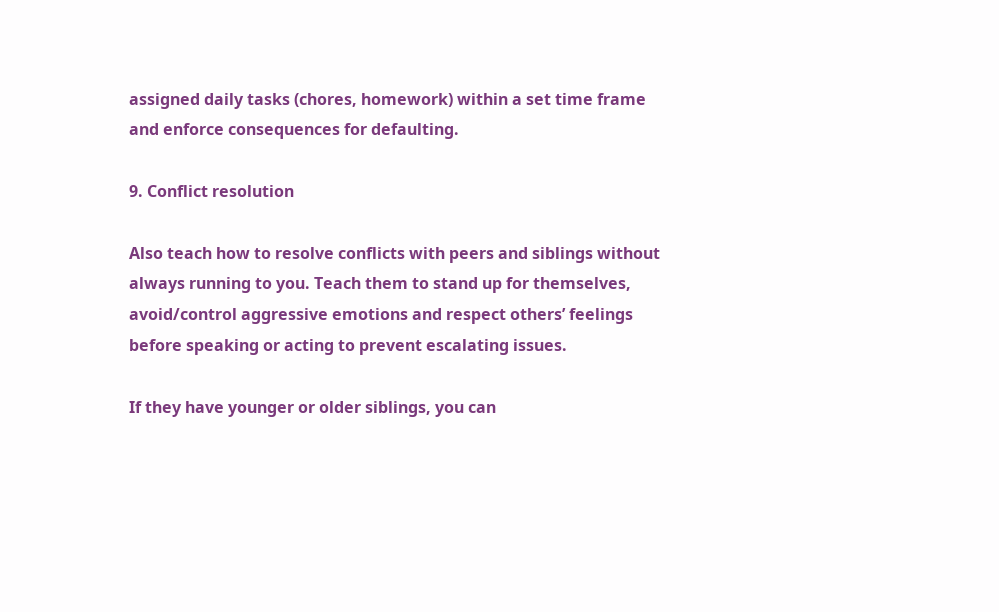assigned daily tasks (chores, homework) within a set time frame and enforce consequences for defaulting.

9. Conflict resolution

Also teach how to resolve conflicts with peers and siblings without always running to you. Teach them to stand up for themselves, avoid/control aggressive emotions and respect others’ feelings before speaking or acting to prevent escalating issues.

If they have younger or older siblings, you can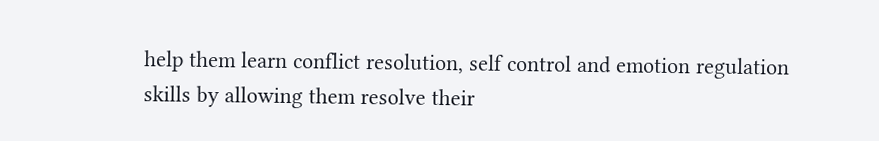help them learn conflict resolution, self control and emotion regulation skills by allowing them resolve their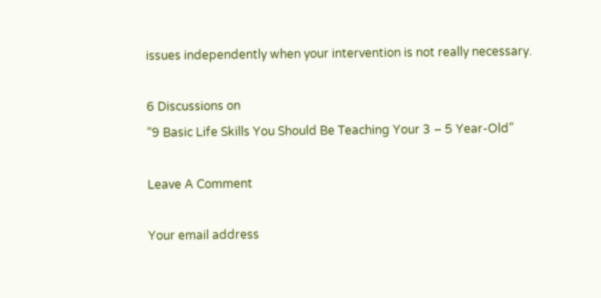issues independently when your intervention is not really necessary.

6 Discussions on
“9 Basic Life Skills You Should Be Teaching Your 3 – 5 Year-Old”

Leave A Comment

Your email address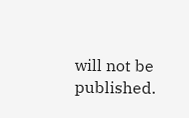will not be published.